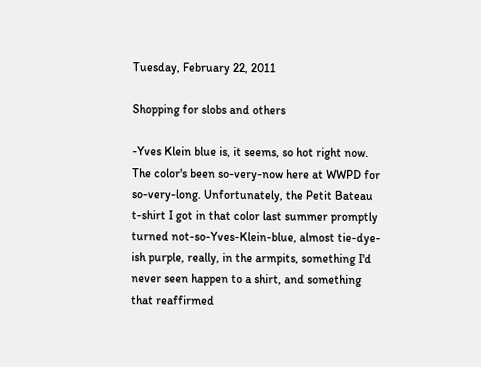Tuesday, February 22, 2011

Shopping for slobs and others

-Yves Klein blue is, it seems, so hot right now. The color's been so-very-now here at WWPD for so-very-long. Unfortunately, the Petit Bateau t-shirt I got in that color last summer promptly turned not-so-Yves-Klein-blue, almost tie-dye-ish purple, really, in the armpits, something I'd never seen happen to a shirt, and something that reaffirmed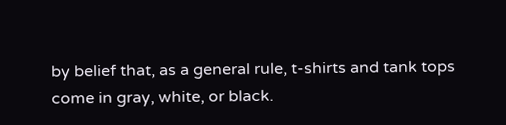by belief that, as a general rule, t-shirts and tank tops come in gray, white, or black.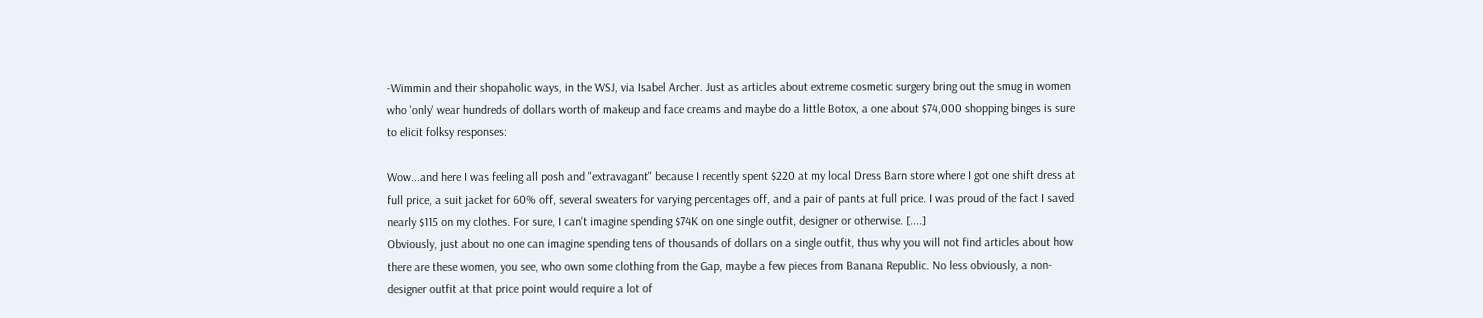-Wimmin and their shopaholic ways, in the WSJ, via Isabel Archer. Just as articles about extreme cosmetic surgery bring out the smug in women who 'only' wear hundreds of dollars worth of makeup and face creams and maybe do a little Botox, a one about $74,000 shopping binges is sure to elicit folksy responses:

Wow...and here I was feeling all posh and "extravagant" because I recently spent $220 at my local Dress Barn store where I got one shift dress at full price, a suit jacket for 60% off, several sweaters for varying percentages off, and a pair of pants at full price. I was proud of the fact I saved nearly $115 on my clothes. For sure, I can't imagine spending $74K on one single outfit, designer or otherwise. [....]
Obviously, just about no one can imagine spending tens of thousands of dollars on a single outfit, thus why you will not find articles about how there are these women, you see, who own some clothing from the Gap, maybe a few pieces from Banana Republic. No less obviously, a non-designer outfit at that price point would require a lot of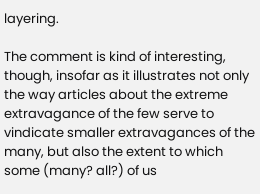layering.

The comment is kind of interesting, though, insofar as it illustrates not only the way articles about the extreme extravagance of the few serve to vindicate smaller extravagances of the many, but also the extent to which some (many? all?) of us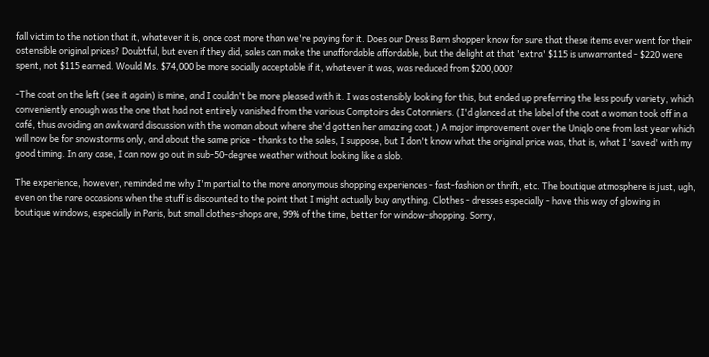fall victim to the notion that it, whatever it is, once cost more than we're paying for it. Does our Dress Barn shopper know for sure that these items ever went for their ostensible original prices? Doubtful, but even if they did, sales can make the unaffordable affordable, but the delight at that 'extra' $115 is unwarranted - $220 were spent, not $115 earned. Would Ms. $74,000 be more socially acceptable if it, whatever it was, was reduced from $200,000?

-The coat on the left (see it again) is mine, and I couldn't be more pleased with it. I was ostensibly looking for this, but ended up preferring the less poufy variety, which conveniently enough was the one that had not entirely vanished from the various Comptoirs des Cotonniers. (I'd glanced at the label of the coat a woman took off in a café, thus avoiding an awkward discussion with the woman about where she'd gotten her amazing coat.) A major improvement over the Uniqlo one from last year which will now be for snowstorms only, and about the same price - thanks to the sales, I suppose, but I don't know what the original price was, that is, what I 'saved' with my good timing. In any case, I can now go out in sub-50-degree weather without looking like a slob.

The experience, however, reminded me why I'm partial to the more anonymous shopping experiences - fast-fashion or thrift, etc. The boutique atmosphere is just, ugh, even on the rare occasions when the stuff is discounted to the point that I might actually buy anything. Clothes - dresses especially - have this way of glowing in boutique windows, especially in Paris, but small clothes-shops are, 99% of the time, better for window-shopping. Sorry,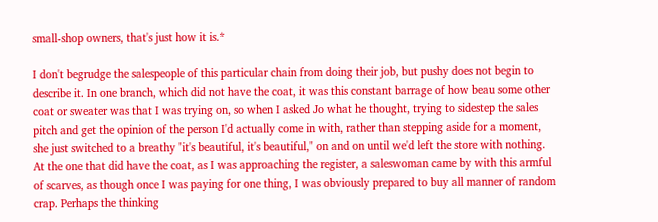small-shop owners, that's just how it is.*

I don't begrudge the salespeople of this particular chain from doing their job, but pushy does not begin to describe it. In one branch, which did not have the coat, it was this constant barrage of how beau some other coat or sweater was that I was trying on, so when I asked Jo what he thought, trying to sidestep the sales pitch and get the opinion of the person I'd actually come in with, rather than stepping aside for a moment, she just switched to a breathy "it's beautiful, it's beautiful," on and on until we'd left the store with nothing. At the one that did have the coat, as I was approaching the register, a saleswoman came by with this armful of scarves, as though once I was paying for one thing, I was obviously prepared to buy all manner of random crap. Perhaps the thinking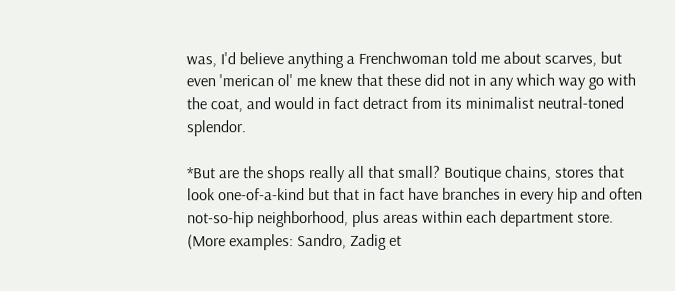was, I'd believe anything a Frenchwoman told me about scarves, but even 'merican ol' me knew that these did not in any which way go with the coat, and would in fact detract from its minimalist neutral-toned splendor.

*But are the shops really all that small? Boutique chains, stores that look one-of-a-kind but that in fact have branches in every hip and often not-so-hip neighborhood, plus areas within each department store. (More examples: Sandro, Zadig et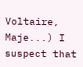Voltaire, Maje...) I suspect that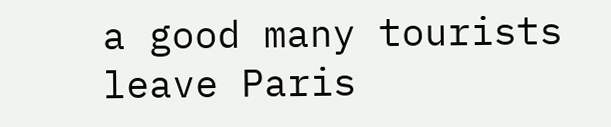a good many tourists leave Paris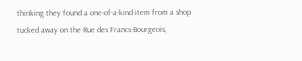thinking they found a one-of-a-kind item from a shop tucked away on the Rue des Francs-Bourgeois,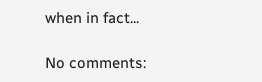when in fact...

No comments: